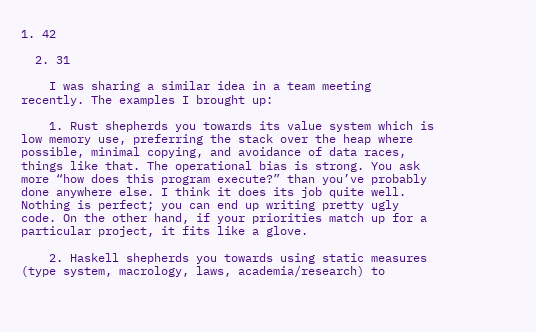1. 42

  2. 31

    I was sharing a similar idea in a team meeting recently. The examples I brought up:

    1. Rust shepherds you towards its value system which is low memory use, preferring the stack over the heap where possible, minimal copying, and avoidance of data races, things like that. The operational bias is strong. You ask more “how does this program execute?” than you’ve probably done anywhere else. I think it does its job quite well. Nothing is perfect; you can end up writing pretty ugly code. On the other hand, if your priorities match up for a particular project, it fits like a glove.

    2. Haskell shepherds you towards using static measures (type system, macrology, laws, academia/research) to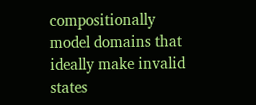compositionally model domains that ideally make invalid states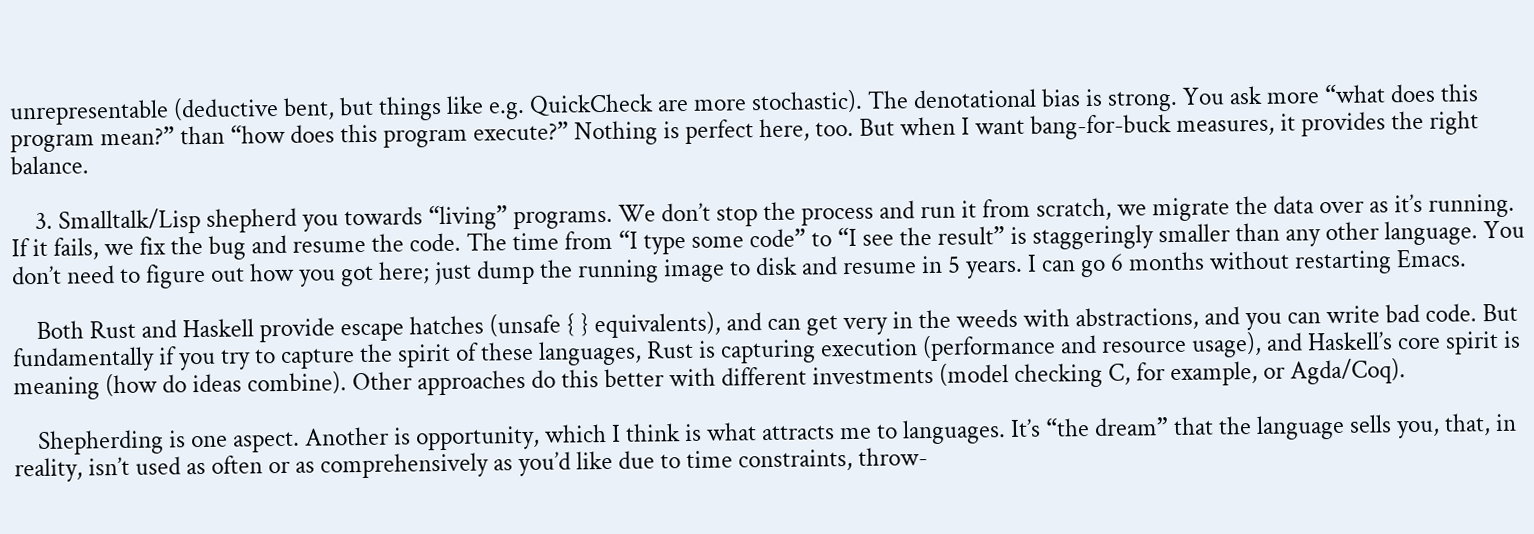unrepresentable (deductive bent, but things like e.g. QuickCheck are more stochastic). The denotational bias is strong. You ask more “what does this program mean?” than “how does this program execute?” Nothing is perfect here, too. But when I want bang-for-buck measures, it provides the right balance.

    3. Smalltalk/Lisp shepherd you towards “living” programs. We don’t stop the process and run it from scratch, we migrate the data over as it’s running. If it fails, we fix the bug and resume the code. The time from “I type some code” to “I see the result” is staggeringly smaller than any other language. You don’t need to figure out how you got here; just dump the running image to disk and resume in 5 years. I can go 6 months without restarting Emacs.

    Both Rust and Haskell provide escape hatches (unsafe { } equivalents), and can get very in the weeds with abstractions, and you can write bad code. But fundamentally if you try to capture the spirit of these languages, Rust is capturing execution (performance and resource usage), and Haskell’s core spirit is meaning (how do ideas combine). Other approaches do this better with different investments (model checking C, for example, or Agda/Coq).

    Shepherding is one aspect. Another is opportunity, which I think is what attracts me to languages. It’s “the dream” that the language sells you, that, in reality, isn’t used as often or as comprehensively as you’d like due to time constraints, throw-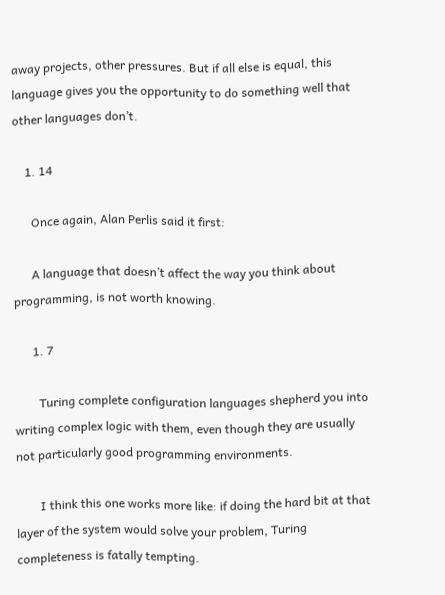away projects, other pressures. But if all else is equal, this language gives you the opportunity to do something well that other languages don’t.

    1. 14

      Once again, Alan Perlis said it first:

      A language that doesn’t affect the way you think about programming, is not worth knowing.

      1. 7

        Turing complete configuration languages shepherd you into writing complex logic with them, even though they are usually not particularly good programming environments.

        I think this one works more like: if doing the hard bit at that layer of the system would solve your problem, Turing completeness is fatally tempting.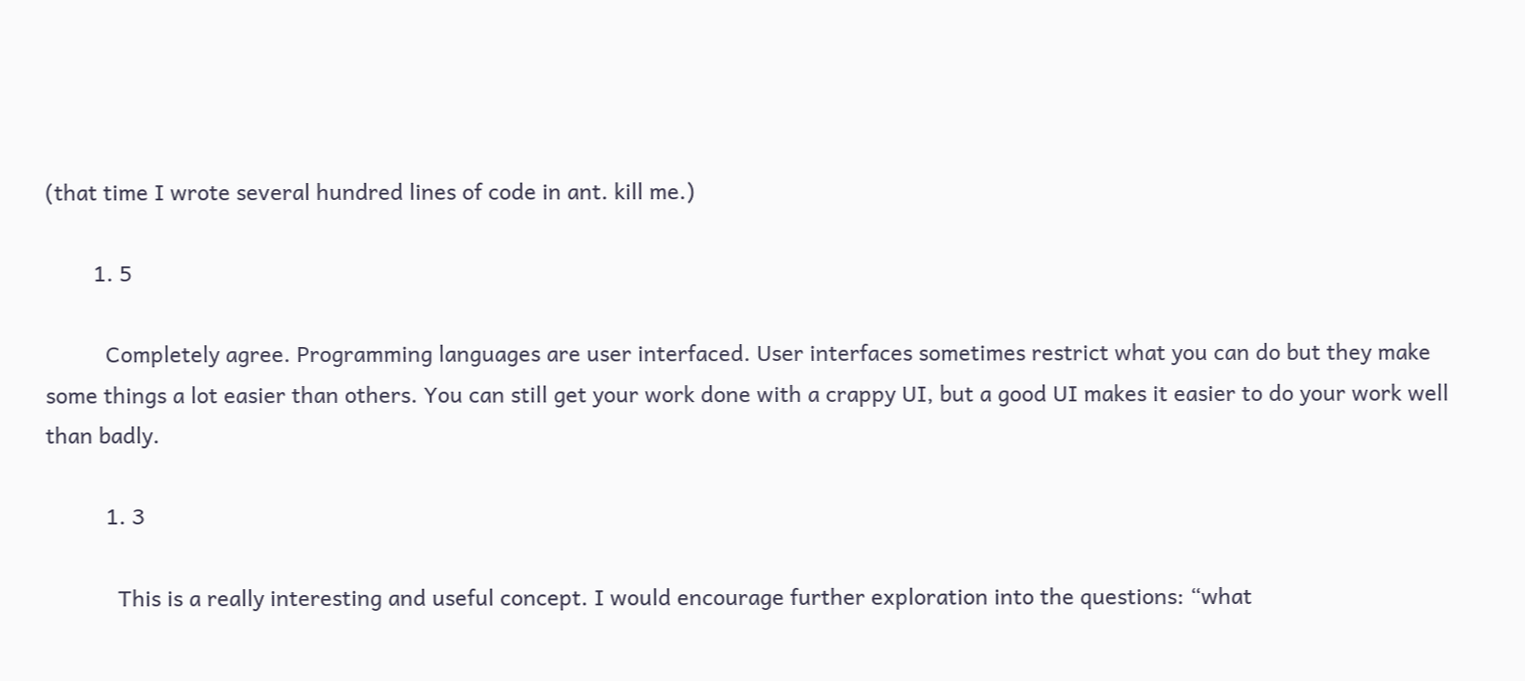(that time I wrote several hundred lines of code in ant. kill me.)

        1. 5

          Completely agree. Programming languages are user interfaced. User interfaces sometimes restrict what you can do but they make some things a lot easier than others. You can still get your work done with a crappy UI, but a good UI makes it easier to do your work well than badly.

          1. 3

            This is a really interesting and useful concept. I would encourage further exploration into the questions: “what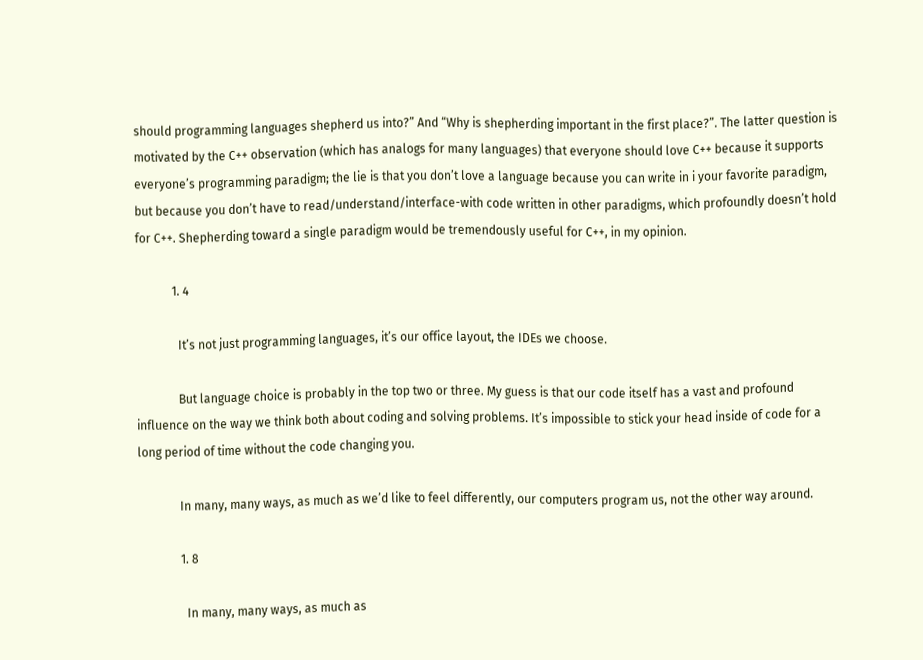should programming languages shepherd us into?” And “Why is shepherding important in the first place?”. The latter question is motivated by the C++ observation (which has analogs for many languages) that everyone should love C++ because it supports everyone’s programming paradigm; the lie is that you don’t love a language because you can write in i your favorite paradigm, but because you don’t have to read/understand/interface-with code written in other paradigms, which profoundly doesn’t hold for C++. Shepherding toward a single paradigm would be tremendously useful for C++, in my opinion.

            1. 4

              It’s not just programming languages, it’s our office layout, the IDEs we choose.

              But language choice is probably in the top two or three. My guess is that our code itself has a vast and profound influence on the way we think both about coding and solving problems. It’s impossible to stick your head inside of code for a long period of time without the code changing you.

              In many, many ways, as much as we’d like to feel differently, our computers program us, not the other way around.

              1. 8

                In many, many ways, as much as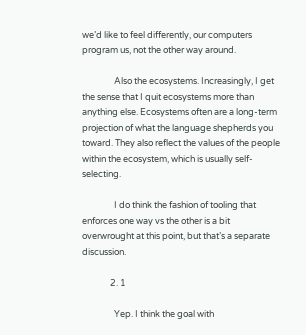we’d like to feel differently, our computers program us, not the other way around.

                Also the ecosystems. Increasingly, I get the sense that I quit ecosystems more than anything else. Ecosystems often are a long-term projection of what the language shepherds you toward. They also reflect the values of the people within the ecosystem, which is usually self-selecting.

                I do think the fashion of tooling that enforces one way vs the other is a bit overwrought at this point, but that’s a separate discussion.

              2. 1

                Yep. I think the goal with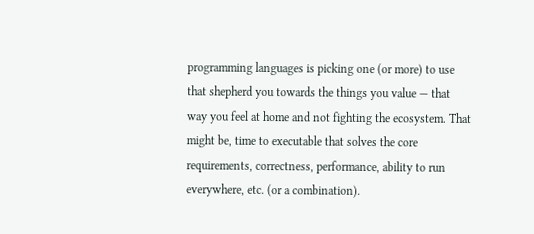programming languages is picking one (or more) to use that shepherd you towards the things you value — that way you feel at home and not fighting the ecosystem. That might be, time to executable that solves the core requirements, correctness, performance, ability to run everywhere, etc. (or a combination).